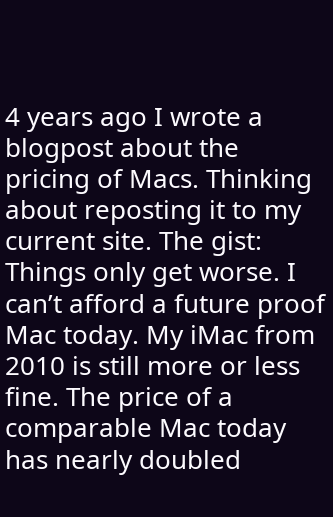4 years ago I wrote a blogpost about the pricing of Macs. Thinking about reposting it to my current site. The gist: Things only get worse. I can’t afford a future proof Mac today. My iMac from 2010 is still more or less fine. The price of a comparable Mac today has nearly doubled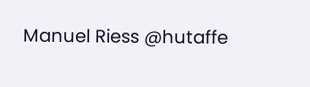Manuel Riess @hutaffe